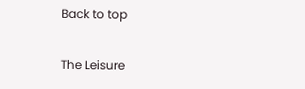Back to top

The Leisure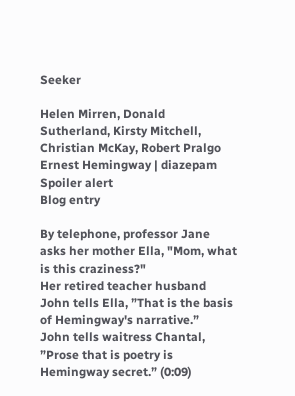Seeker

Helen Mirren, Donald Sutherland, Kirsty Mitchell, Christian McKay, Robert Pralgo
Ernest Hemingway | diazepam
Spoiler alert
Blog entry

By telephone, professor Jane asks her mother Ella, "Mom, what is this craziness?"
Her retired teacher husband John tells Ella, ”That is the basis of Hemingway's narrative.”
John tells waitress Chantal, ”Prose that is poetry is Hemingway secret.” (0:09)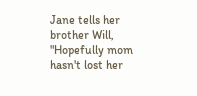Jane tells her brother Will, "Hopefully mom hasn't lost her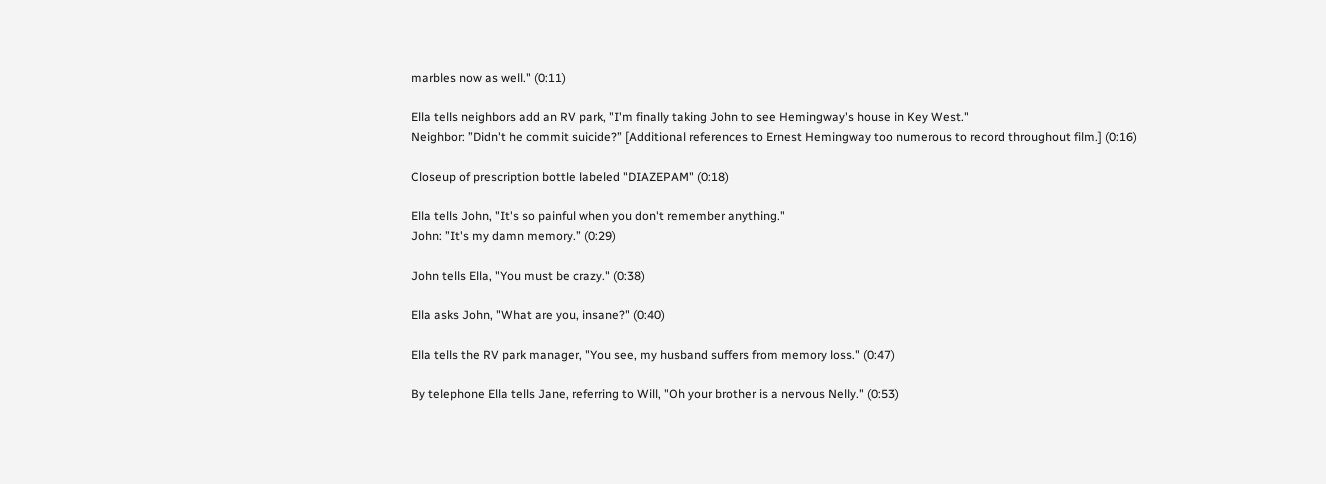marbles now as well." (0:11)

Ella tells neighbors add an RV park, "I'm finally taking John to see Hemingway's house in Key West."
Neighbor: ”Didn't he commit suicide?” [Additional references to Ernest Hemingway too numerous to record throughout film.] (0:16)

Closeup of prescription bottle labeled "DIAZEPAM" (0:18)

Ella tells John, "It's so painful when you don't remember anything."
John: ”It's my damn memory.” (0:29)

John tells Ella, "You must be crazy." (0:38)

Ella asks John, "What are you, insane?" (0:40)

Ella tells the RV park manager, "You see, my husband suffers from memory loss." (0:47)

By telephone Ella tells Jane, referring to Will, "Oh your brother is a nervous Nelly." (0:53)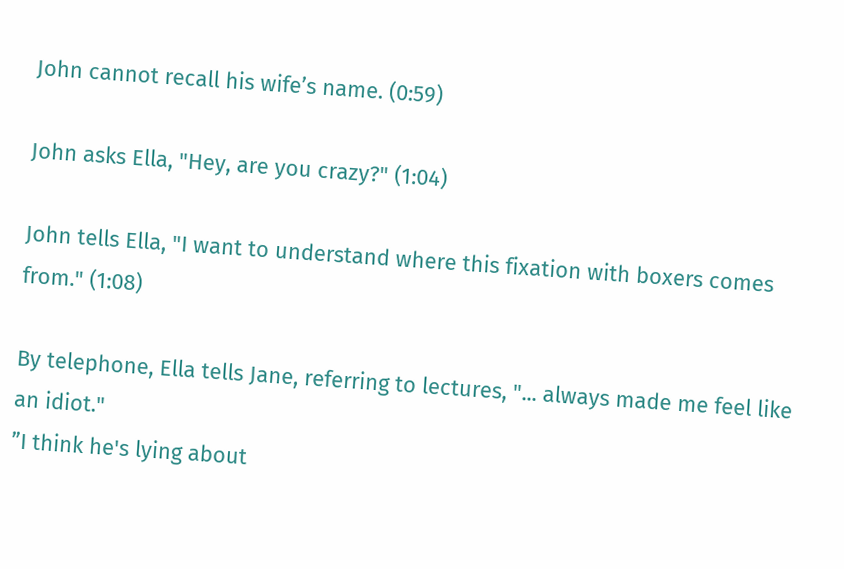John cannot recall his wife’s name. (0:59)

John asks Ella, "Hey, are you crazy?" (1:04)

John tells Ella, "I want to understand where this fixation with boxers comes from." (1:08)

By telephone, Ella tells Jane, referring to lectures, "... always made me feel like an idiot."
”I think he's lying about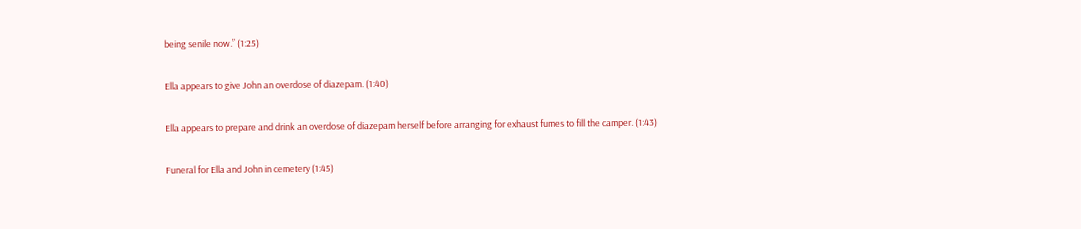being senile now.” (1:25)

Ella appears to give John an overdose of diazepam. (1:40)

Ella appears to prepare and drink an overdose of diazepam herself before arranging for exhaust fumes to fill the camper. (1:43)

Funeral for Ella and John in cemetery (1:45)